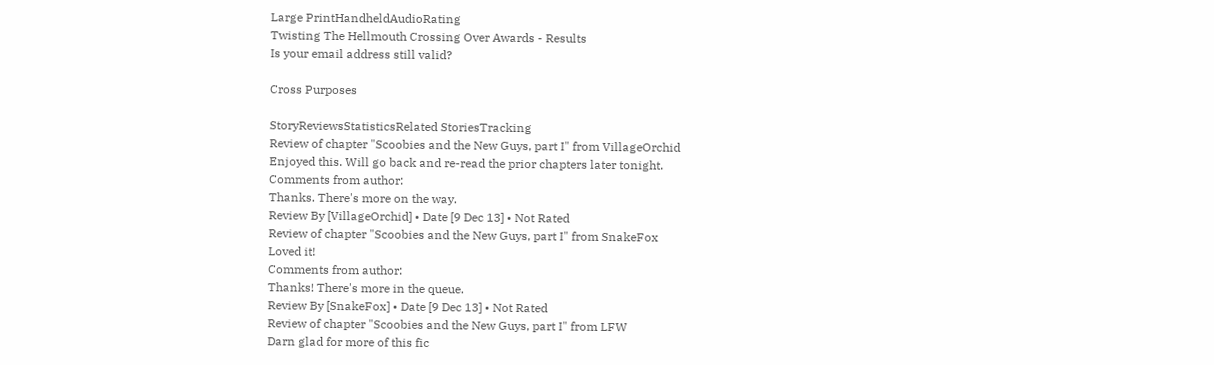Large PrintHandheldAudioRating
Twisting The Hellmouth Crossing Over Awards - Results
Is your email address still valid?

Cross Purposes

StoryReviewsStatisticsRelated StoriesTracking
Review of chapter "Scoobies and the New Guys, part I" from VillageOrchid
Enjoyed this. Will go back and re-read the prior chapters later tonight.
Comments from author:
Thanks. There's more on the way.
Review By [VillageOrchid] • Date [9 Dec 13] • Not Rated
Review of chapter "Scoobies and the New Guys, part I" from SnakeFox
Loved it!
Comments from author:
Thanks! There's more in the queue.
Review By [SnakeFox] • Date [9 Dec 13] • Not Rated
Review of chapter "Scoobies and the New Guys, part I" from LFW
Darn glad for more of this fic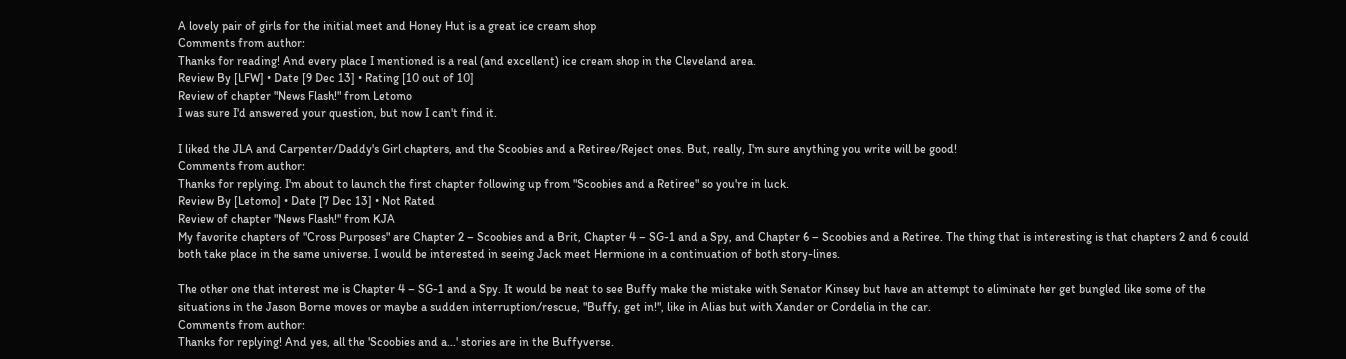A lovely pair of girls for the initial meet and Honey Hut is a great ice cream shop
Comments from author:
Thanks for reading! And every place I mentioned is a real (and excellent) ice cream shop in the Cleveland area.
Review By [LFW] • Date [9 Dec 13] • Rating [10 out of 10]
Review of chapter "News Flash!" from Letomo
I was sure I'd answered your question, but now I can't find it.

I liked the JLA and Carpenter/Daddy's Girl chapters, and the Scoobies and a Retiree/Reject ones. But, really, I'm sure anything you write will be good!
Comments from author:
Thanks for replying. I'm about to launch the first chapter following up from "Scoobies and a Retiree" so you're in luck.
Review By [Letomo] • Date [7 Dec 13] • Not Rated
Review of chapter "News Flash!" from KJA
My favorite chapters of "Cross Purposes" are Chapter 2 – Scoobies and a Brit, Chapter 4 – SG-1 and a Spy, and Chapter 6 – Scoobies and a Retiree. The thing that is interesting is that chapters 2 and 6 could both take place in the same universe. I would be interested in seeing Jack meet Hermione in a continuation of both story-lines.

The other one that interest me is Chapter 4 – SG-1 and a Spy. It would be neat to see Buffy make the mistake with Senator Kinsey but have an attempt to eliminate her get bungled like some of the situations in the Jason Borne moves or maybe a sudden interruption/rescue, "Buffy, get in!", like in Alias but with Xander or Cordelia in the car.
Comments from author:
Thanks for replying! And yes, all the 'Scoobies and a...' stories are in the Buffyverse.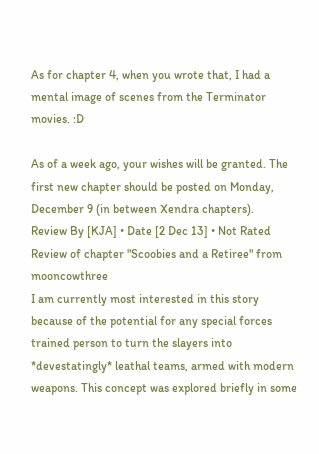As for chapter 4, when you wrote that, I had a mental image of scenes from the Terminator movies. :D

As of a week ago, your wishes will be granted. The first new chapter should be posted on Monday, December 9 (in between Xendra chapters).
Review By [KJA] • Date [2 Dec 13] • Not Rated
Review of chapter "Scoobies and a Retiree" from mooncowthree
I am currently most interested in this story because of the potential for any special forces trained person to turn the slayers into *devestatingly* leathal teams, armed with modern weapons. This concept was explored briefly in some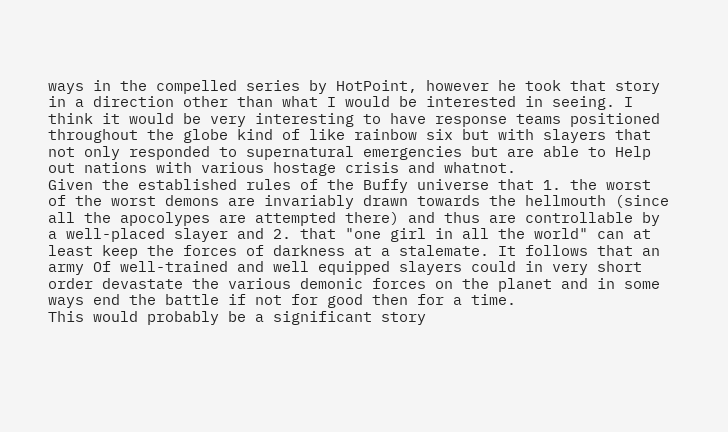ways in the compelled series by HotPoint, however he took that story in a direction other than what I would be interested in seeing. I think it would be very interesting to have response teams positioned throughout the globe kind of like rainbow six but with slayers that not only responded to supernatural emergencies but are able to Help out nations with various hostage crisis and whatnot.
Given the established rules of the Buffy universe that 1. the worst of the worst demons are invariably drawn towards the hellmouth (since all the apocolypes are attempted there) and thus are controllable by a well-placed slayer and 2. that "one girl in all the world" can at least keep the forces of darkness at a stalemate. It follows that an army Of well-trained and well equipped slayers could in very short order devastate the various demonic forces on the planet and in some ways end the battle if not for good then for a time.
This would probably be a significant story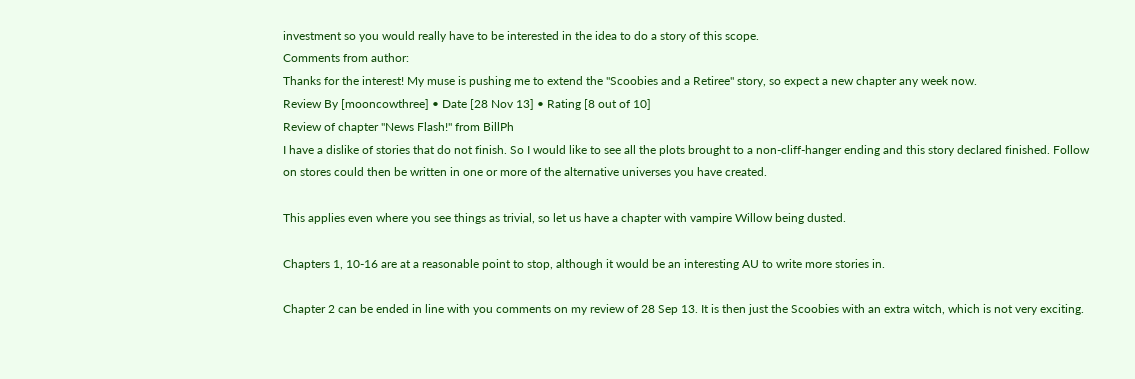investment so you would really have to be interested in the idea to do a story of this scope.
Comments from author:
Thanks for the interest! My muse is pushing me to extend the "Scoobies and a Retiree" story, so expect a new chapter any week now.
Review By [mooncowthree] • Date [28 Nov 13] • Rating [8 out of 10]
Review of chapter "News Flash!" from BillPh
I have a dislike of stories that do not finish. So I would like to see all the plots brought to a non-cliff-hanger ending and this story declared finished. Follow on stores could then be written in one or more of the alternative universes you have created.

This applies even where you see things as trivial, so let us have a chapter with vampire Willow being dusted.

Chapters 1, 10-16 are at a reasonable point to stop, although it would be an interesting AU to write more stories in.

Chapter 2 can be ended in line with you comments on my review of 28 Sep 13. It is then just the Scoobies with an extra witch, which is not very exciting.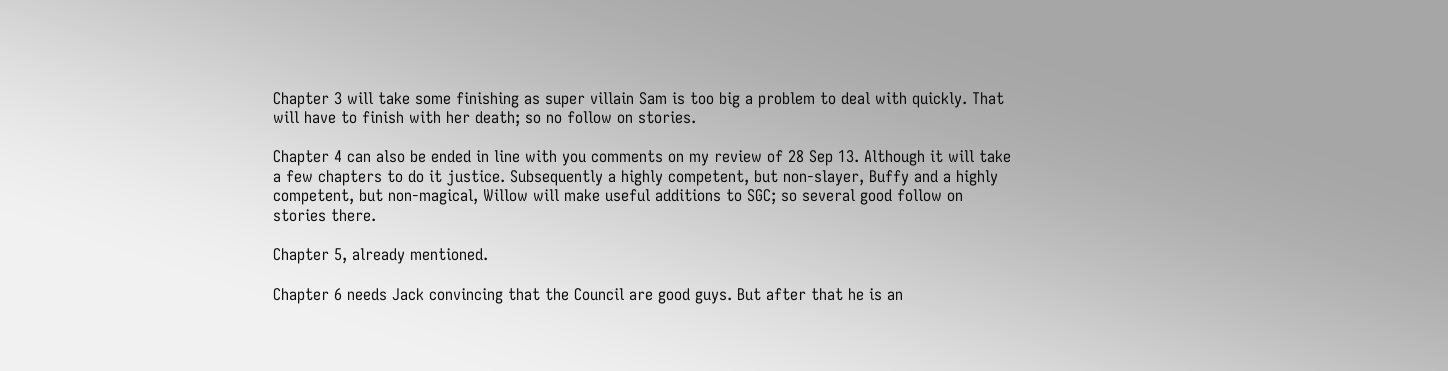Chapter 3 will take some finishing as super villain Sam is too big a problem to deal with quickly. That will have to finish with her death; so no follow on stories.

Chapter 4 can also be ended in line with you comments on my review of 28 Sep 13. Although it will take a few chapters to do it justice. Subsequently a highly competent, but non-slayer, Buffy and a highly competent, but non-magical, Willow will make useful additions to SGC; so several good follow on stories there.

Chapter 5, already mentioned.

Chapter 6 needs Jack convincing that the Council are good guys. But after that he is an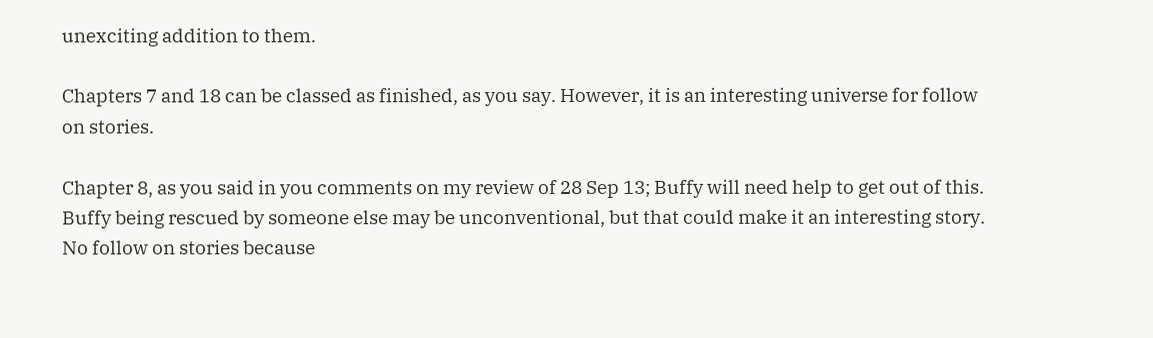unexciting addition to them.

Chapters 7 and 18 can be classed as finished, as you say. However, it is an interesting universe for follow on stories.

Chapter 8, as you said in you comments on my review of 28 Sep 13; Buffy will need help to get out of this. Buffy being rescued by someone else may be unconventional, but that could make it an interesting story. No follow on stories because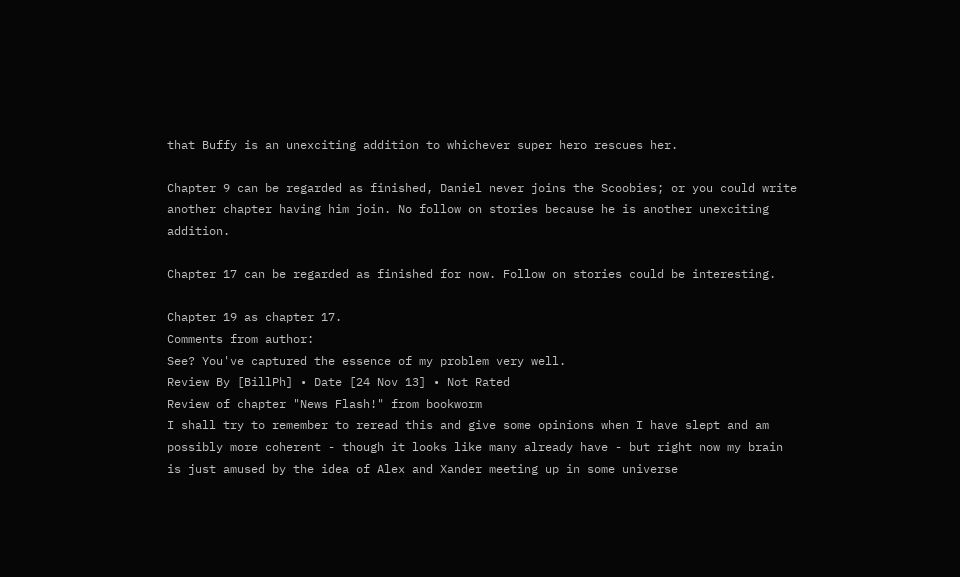that Buffy is an unexciting addition to whichever super hero rescues her.

Chapter 9 can be regarded as finished, Daniel never joins the Scoobies; or you could write another chapter having him join. No follow on stories because he is another unexciting addition.

Chapter 17 can be regarded as finished for now. Follow on stories could be interesting.

Chapter 19 as chapter 17.
Comments from author:
See? You've captured the essence of my problem very well.
Review By [BillPh] • Date [24 Nov 13] • Not Rated
Review of chapter "News Flash!" from bookworm
I shall try to remember to reread this and give some opinions when I have slept and am possibly more coherent - though it looks like many already have - but right now my brain is just amused by the idea of Alex and Xander meeting up in some universe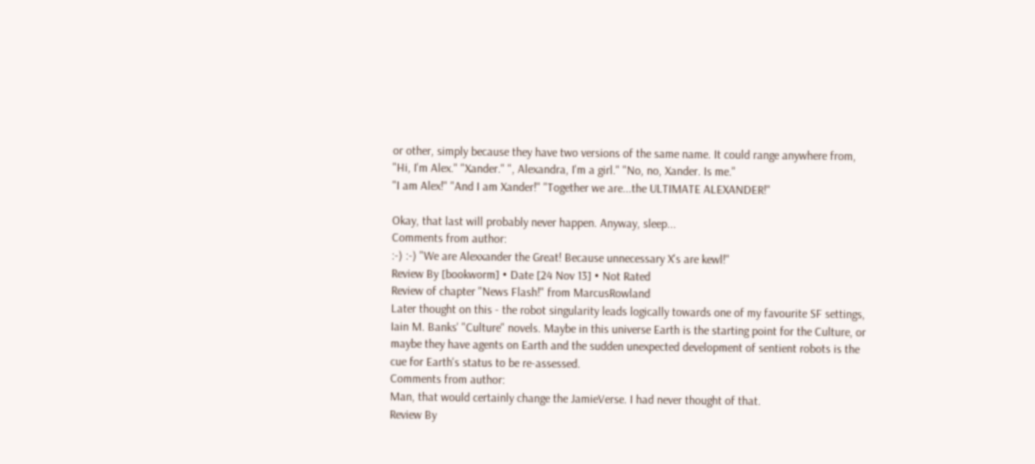or other, simply because they have two versions of the same name. It could range anywhere from,
"Hi, I'm Alex." "Xander." ", Alexandra, I'm a girl." "No, no, Xander. Is me."
"I am Alex!" "And I am Xander!" "Together we are...the ULTIMATE ALEXANDER!"

Okay, that last will probably never happen. Anyway, sleep...
Comments from author:
:-) :-) "We are Alexxander the Great! Because unnecessary X's are kewl!"
Review By [bookworm] • Date [24 Nov 13] • Not Rated
Review of chapter "News Flash!" from MarcusRowland
Later thought on this - the robot singularity leads logically towards one of my favourite SF settings, Iain M. Banks' "Culture" novels. Maybe in this universe Earth is the starting point for the Culture, or maybe they have agents on Earth and the sudden unexpected development of sentient robots is the cue for Earth's status to be re-assessed.
Comments from author:
Man, that would certainly change the JamieVerse. I had never thought of that.
Review By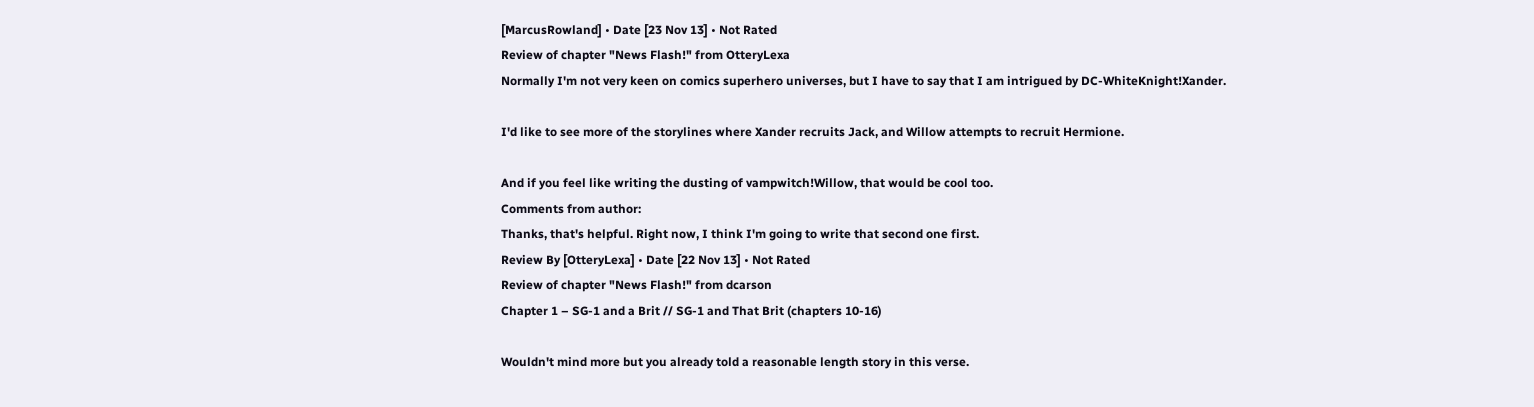[MarcusRowland] • Date [23 Nov 13] • Not Rated
Review of chapter "News Flash!" from OtteryLexa
Normally I'm not very keen on comics superhero universes, but I have to say that I am intrigued by DC-WhiteKnight!Xander.

I'd like to see more of the storylines where Xander recruits Jack, and Willow attempts to recruit Hermione.

And if you feel like writing the dusting of vampwitch!Willow, that would be cool too.
Comments from author:
Thanks, that's helpful. Right now, I think I'm going to write that second one first.
Review By [OtteryLexa] • Date [22 Nov 13] • Not Rated
Review of chapter "News Flash!" from dcarson
Chapter 1 – SG-1 and a Brit // SG-1 and That Brit (chapters 10-16)

Wouldn't mind more but you already told a reasonable length story in this verse.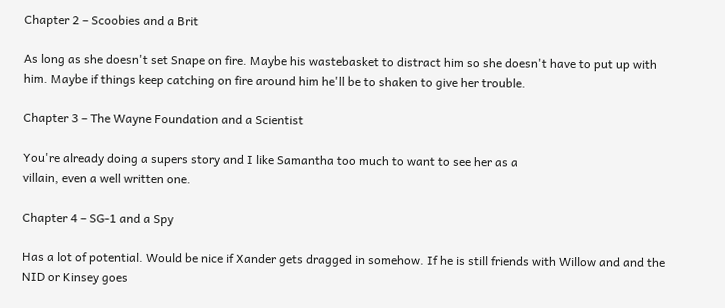Chapter 2 – Scoobies and a Brit

As long as she doesn't set Snape on fire. Maybe his wastebasket to distract him so she doesn't have to put up with him. Maybe if things keep catching on fire around him he'll be to shaken to give her trouble.

Chapter 3 – The Wayne Foundation and a Scientist

You're already doing a supers story and I like Samantha too much to want to see her as a
villain, even a well written one.

Chapter 4 – SG-1 and a Spy

Has a lot of potential. Would be nice if Xander gets dragged in somehow. If he is still friends with Willow and and the NID or Kinsey goes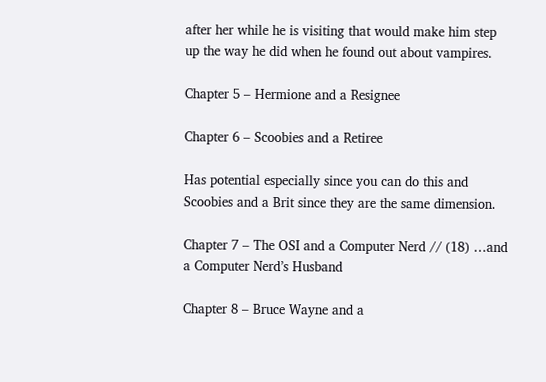after her while he is visiting that would make him step up the way he did when he found out about vampires.

Chapter 5 – Hermione and a Resignee

Chapter 6 – Scoobies and a Retiree

Has potential especially since you can do this and Scoobies and a Brit since they are the same dimension.

Chapter 7 – The OSI and a Computer Nerd // (18) …and a Computer Nerd’s Husband

Chapter 8 – Bruce Wayne and a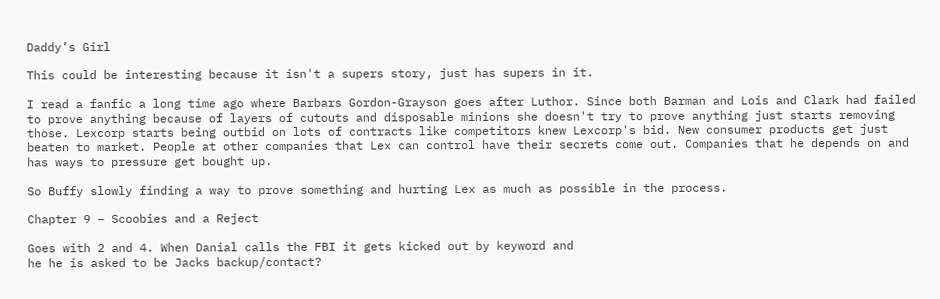Daddy’s Girl

This could be interesting because it isn't a supers story, just has supers in it.

I read a fanfic a long time ago where Barbars Gordon-Grayson goes after Luthor. Since both Barman and Lois and Clark had failed to prove anything because of layers of cutouts and disposable minions she doesn't try to prove anything just starts removing those. Lexcorp starts being outbid on lots of contracts like competitors knew Lexcorp's bid. New consumer products get just beaten to market. People at other companies that Lex can control have their secrets come out. Companies that he depends on and has ways to pressure get bought up.

So Buffy slowly finding a way to prove something and hurting Lex as much as possible in the process.

Chapter 9 – Scoobies and a Reject

Goes with 2 and 4. When Danial calls the FBI it gets kicked out by keyword and
he he is asked to be Jacks backup/contact?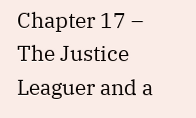Chapter 17 – The Justice Leaguer and a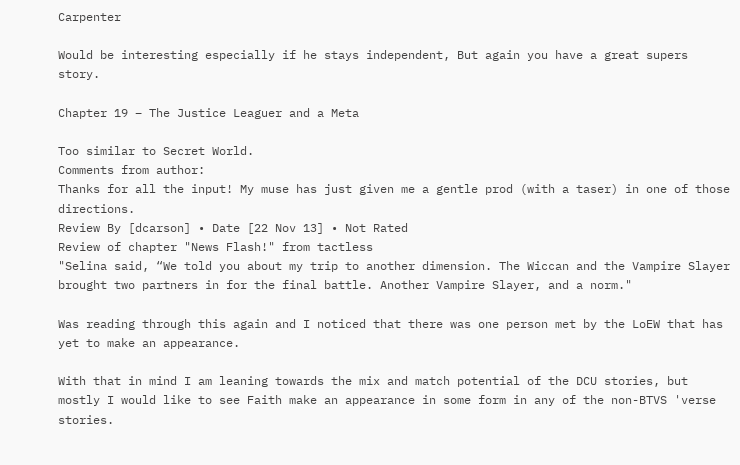Carpenter

Would be interesting especially if he stays independent, But again you have a great supers story.

Chapter 19 – The Justice Leaguer and a Meta

Too similar to Secret World.
Comments from author:
Thanks for all the input! My muse has just given me a gentle prod (with a taser) in one of those directions.
Review By [dcarson] • Date [22 Nov 13] • Not Rated
Review of chapter "News Flash!" from tactless
"Selina said, “We told you about my trip to another dimension. The Wiccan and the Vampire Slayer brought two partners in for the final battle. Another Vampire Slayer, and a norm."

Was reading through this again and I noticed that there was one person met by the LoEW that has yet to make an appearance.

With that in mind I am leaning towards the mix and match potential of the DCU stories, but mostly I would like to see Faith make an appearance in some form in any of the non-BTVS 'verse stories.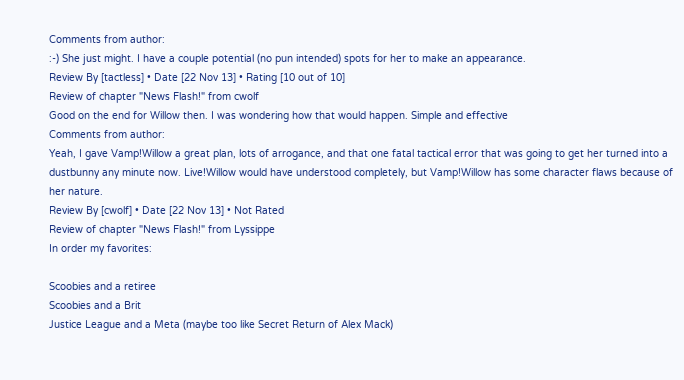Comments from author:
:-) She just might. I have a couple potential (no pun intended) spots for her to make an appearance.
Review By [tactless] • Date [22 Nov 13] • Rating [10 out of 10]
Review of chapter "News Flash!" from cwolf
Good on the end for Willow then. I was wondering how that would happen. Simple and effective
Comments from author:
Yeah, I gave Vamp!Willow a great plan, lots of arrogance, and that one fatal tactical error that was going to get her turned into a dustbunny any minute now. Live!Willow would have understood completely, but Vamp!Willow has some character flaws because of her nature.
Review By [cwolf] • Date [22 Nov 13] • Not Rated
Review of chapter "News Flash!" from Lyssippe
In order my favorites:

Scoobies and a retiree
Scoobies and a Brit
Justice League and a Meta (maybe too like Secret Return of Alex Mack)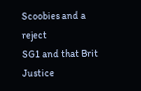Scoobies and a reject
SG1 and that Brit
Justice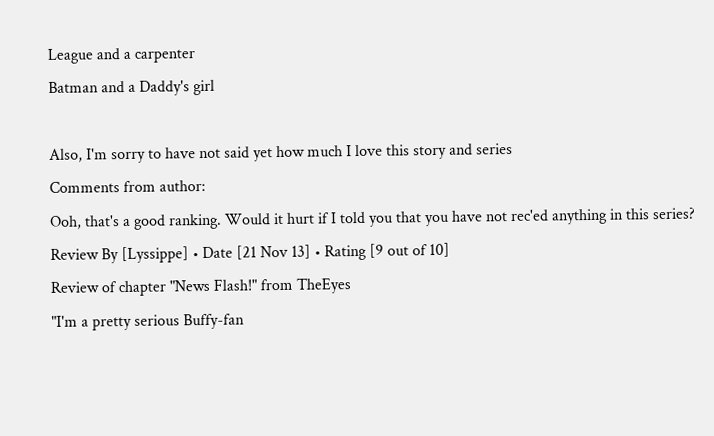League and a carpenter
Batman and a Daddy's girl

Also, I'm sorry to have not said yet how much I love this story and series
Comments from author:
Ooh, that's a good ranking. Would it hurt if I told you that you have not rec'ed anything in this series?
Review By [Lyssippe] • Date [21 Nov 13] • Rating [9 out of 10]
Review of chapter "News Flash!" from TheEyes
"I'm a pretty serious Buffy-fan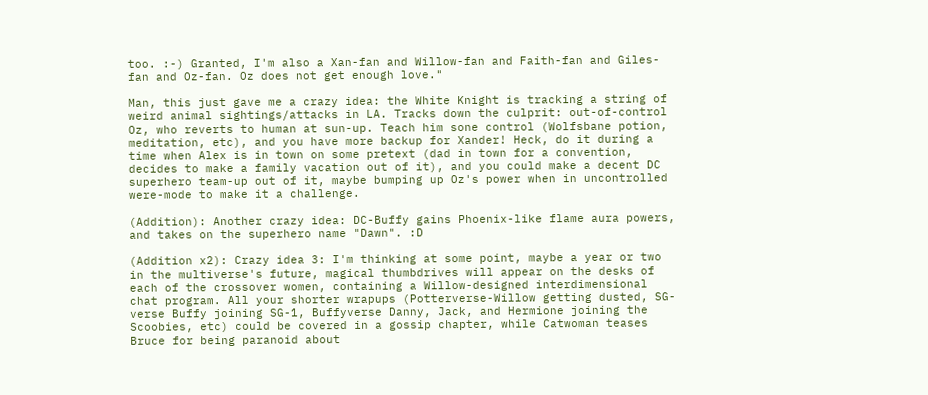too. :-) Granted, I'm also a Xan-fan and Willow-fan and Faith-fan and Giles-fan and Oz-fan. Oz does not get enough love."

Man, this just gave me a crazy idea: the White Knight is tracking a string of weird animal sightings/attacks in LA. Tracks down the culprit: out-of-control Oz, who reverts to human at sun-up. Teach him sone control (Wolfsbane potion, meditation, etc), and you have more backup for Xander! Heck, do it during a time when Alex is in town on some pretext (dad in town for a convention, decides to make a family vacation out of it), and you could make a decent DC superhero team-up out of it, maybe bumping up Oz's power when in uncontrolled were-mode to make it a challenge.

(Addition): Another crazy idea: DC-Buffy gains Phoenix-like flame aura powers, and takes on the superhero name "Dawn". :D

(Addition x2): Crazy idea 3: I'm thinking at some point, maybe a year or two in the multiverse's future, magical thumbdrives will appear on the desks of each of the crossover women, containing a Willow-designed interdimensional chat program. All your shorter wrapups (Potterverse-Willow getting dusted, SG-verse Buffy joining SG-1, Buffyverse Danny, Jack, and Hermione joining the Scoobies, etc) could be covered in a gossip chapter, while Catwoman teases Bruce for being paranoid about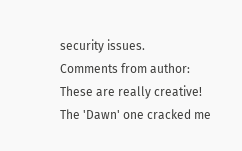security issues.
Comments from author:
These are really creative! The 'Dawn' one cracked me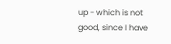up - which is not good, since I have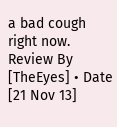a bad cough right now.
Review By [TheEyes] • Date [21 Nov 13]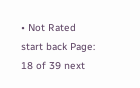• Not Rated
start back Page: 18 of 39 next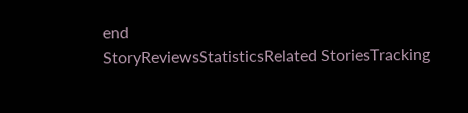end
StoryReviewsStatisticsRelated StoriesTracking